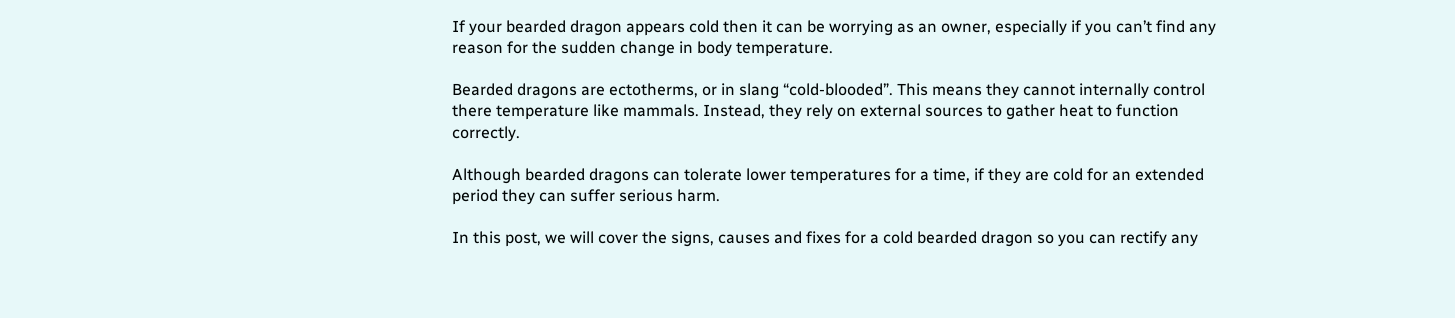If your bearded dragon appears cold then it can be worrying as an owner, especially if you can’t find any reason for the sudden change in body temperature.

Bearded dragons are ectotherms, or in slang “cold-blooded”. This means they cannot internally control there temperature like mammals. Instead, they rely on external sources to gather heat to function correctly.

Although bearded dragons can tolerate lower temperatures for a time, if they are cold for an extended period they can suffer serious harm.

In this post, we will cover the signs, causes and fixes for a cold bearded dragon so you can rectify any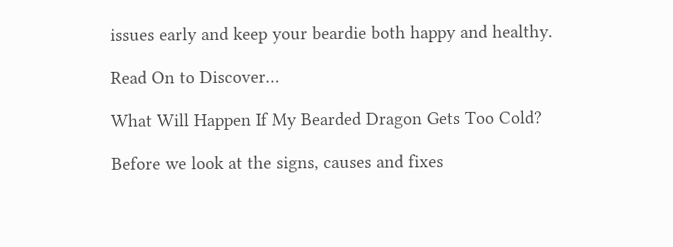issues early and keep your beardie both happy and healthy.

Read On to Discover…

What Will Happen If My Bearded Dragon Gets Too Cold?

Before we look at the signs, causes and fixes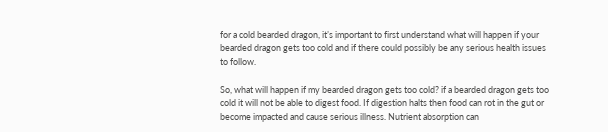for a cold bearded dragon, it’s important to first understand what will happen if your bearded dragon gets too cold and if there could possibly be any serious health issues to follow.

So, what will happen if my bearded dragon gets too cold? if a bearded dragon gets too cold it will not be able to digest food. If digestion halts then food can rot in the gut or become impacted and cause serious illness. Nutrient absorption can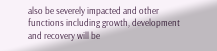also be severely impacted and other functions including growth, development and recovery will be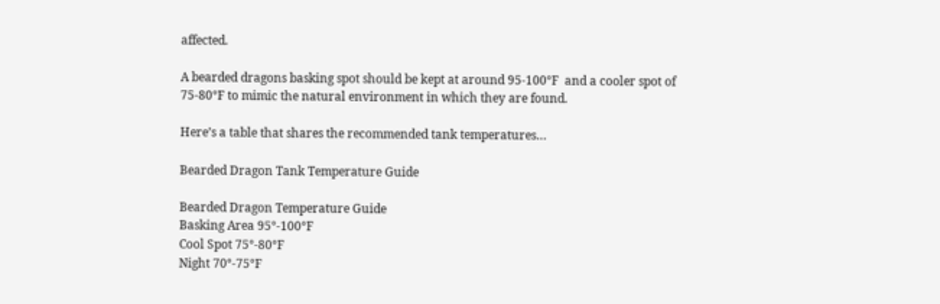affected.

A bearded dragons basking spot should be kept at around 95-100°F  and a cooler spot of 75-80°F to mimic the natural environment in which they are found.

Here’s a table that shares the recommended tank temperatures…

Bearded Dragon Tank Temperature Guide

Bearded Dragon Temperature Guide
Basking Area 95°-100°F
Cool Spot 75°-80°F
Night 70°-75°F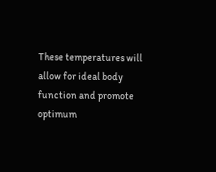These temperatures will allow for ideal body function and promote optimum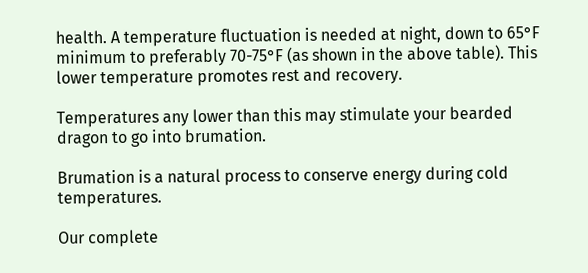health. A temperature fluctuation is needed at night, down to 65°F minimum to preferably 70-75°F (as shown in the above table). This lower temperature promotes rest and recovery.

Temperatures any lower than this may stimulate your bearded dragon to go into brumation.

Brumation is a natural process to conserve energy during cold temperatures.

Our complete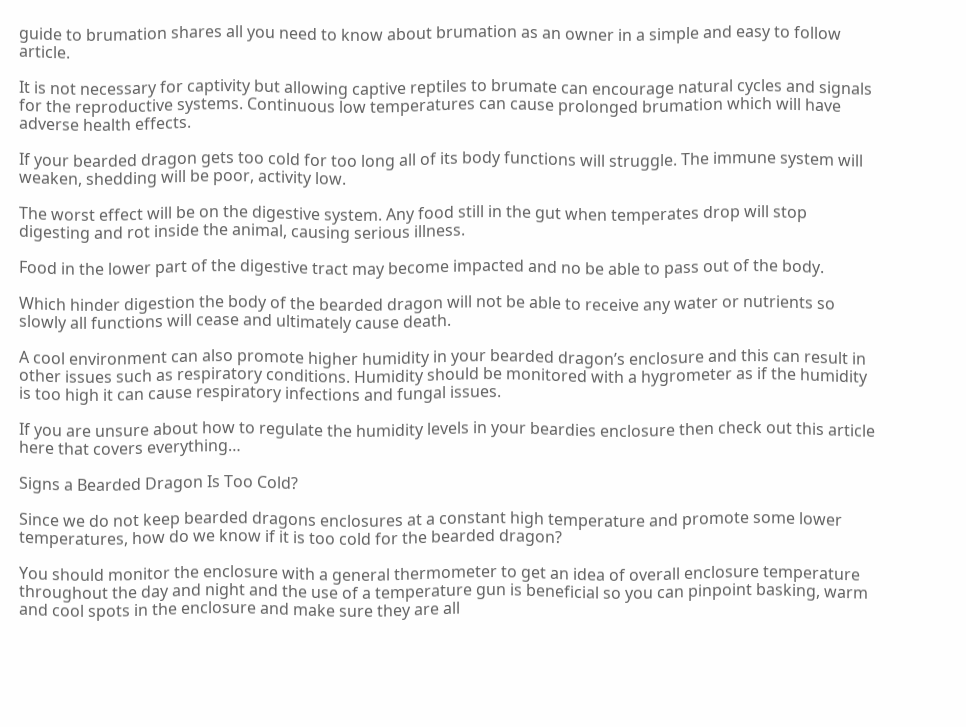guide to brumation shares all you need to know about brumation as an owner in a simple and easy to follow article.

It is not necessary for captivity but allowing captive reptiles to brumate can encourage natural cycles and signals for the reproductive systems. Continuous low temperatures can cause prolonged brumation which will have adverse health effects.

If your bearded dragon gets too cold for too long all of its body functions will struggle. The immune system will weaken, shedding will be poor, activity low.

The worst effect will be on the digestive system. Any food still in the gut when temperates drop will stop digesting and rot inside the animal, causing serious illness.

Food in the lower part of the digestive tract may become impacted and no be able to pass out of the body.

Which hinder digestion the body of the bearded dragon will not be able to receive any water or nutrients so slowly all functions will cease and ultimately cause death.

A cool environment can also promote higher humidity in your bearded dragon’s enclosure and this can result in other issues such as respiratory conditions. Humidity should be monitored with a hygrometer as if the humidity is too high it can cause respiratory infections and fungal issues.

If you are unsure about how to regulate the humidity levels in your beardies enclosure then check out this article here that covers everything…

Signs a Bearded Dragon Is Too Cold?

Since we do not keep bearded dragons enclosures at a constant high temperature and promote some lower temperatures, how do we know if it is too cold for the bearded dragon?

You should monitor the enclosure with a general thermometer to get an idea of overall enclosure temperature throughout the day and night and the use of a temperature gun is beneficial so you can pinpoint basking, warm and cool spots in the enclosure and make sure they are all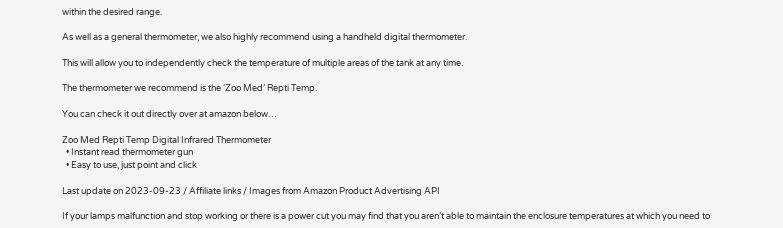within the desired range.

As well as a general thermometer, we also highly recommend using a handheld digital thermometer.

This will allow you to independently check the temperature of multiple areas of the tank at any time.

The thermometer we recommend is the ‘Zoo Med’ Repti Temp.

You can check it out directly over at amazon below…

Zoo Med Repti Temp Digital Infrared Thermometer
  • Instant read thermometer gun
  • Easy to use, just point and click

Last update on 2023-09-23 / Affiliate links / Images from Amazon Product Advertising API

If your lamps malfunction and stop working or there is a power cut you may find that you aren’t able to maintain the enclosure temperatures at which you need to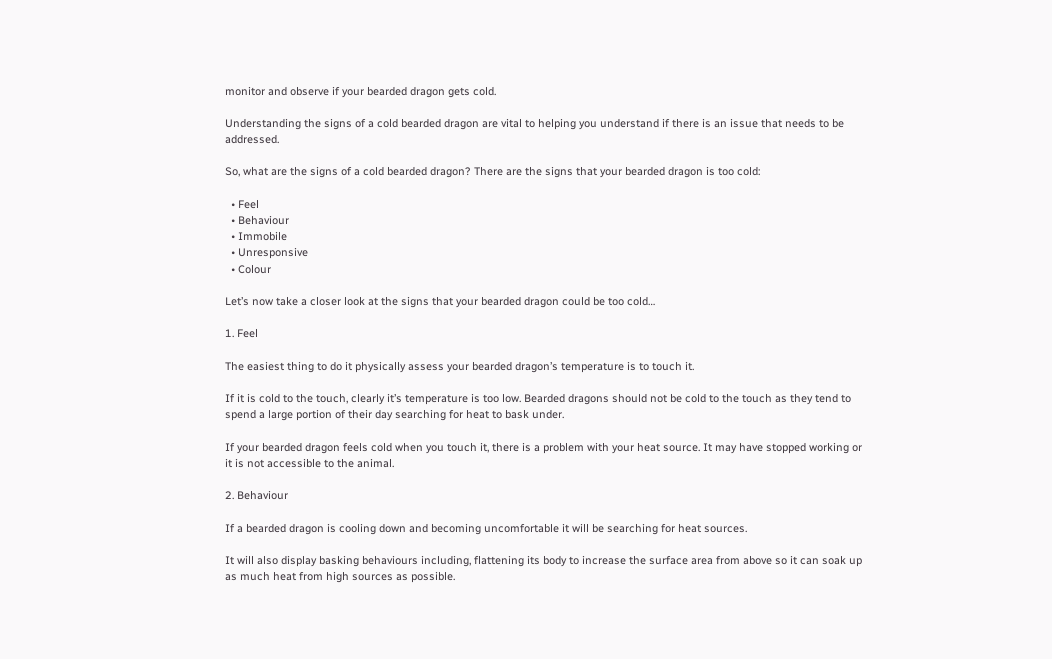monitor and observe if your bearded dragon gets cold.

Understanding the signs of a cold bearded dragon are vital to helping you understand if there is an issue that needs to be addressed.

So, what are the signs of a cold bearded dragon? There are the signs that your bearded dragon is too cold:

  • Feel
  • Behaviour
  • Immobile
  • Unresponsive
  • Colour

Let’s now take a closer look at the signs that your bearded dragon could be too cold…

1. Feel

The easiest thing to do it physically assess your bearded dragon’s temperature is to touch it.

If it is cold to the touch, clearly it’s temperature is too low. Bearded dragons should not be cold to the touch as they tend to spend a large portion of their day searching for heat to bask under.

If your bearded dragon feels cold when you touch it, there is a problem with your heat source. It may have stopped working or it is not accessible to the animal.

2. Behaviour

If a bearded dragon is cooling down and becoming uncomfortable it will be searching for heat sources.

It will also display basking behaviours including, flattening its body to increase the surface area from above so it can soak up as much heat from high sources as possible.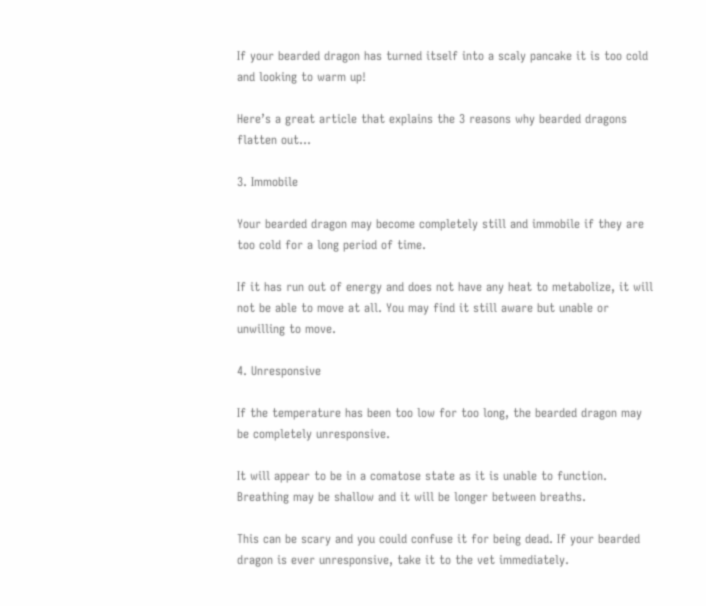If your bearded dragon has turned itself into a scaly pancake it is too cold and looking to warm up!

Here’s a great article that explains the 3 reasons why bearded dragons flatten out…

3. Immobile

Your bearded dragon may become completely still and immobile if they are too cold for a long period of time.

If it has run out of energy and does not have any heat to metabolize, it will not be able to move at all. You may find it still aware but unable or unwilling to move.

4. Unresponsive

If the temperature has been too low for too long, the bearded dragon may be completely unresponsive.

It will appear to be in a comatose state as it is unable to function. Breathing may be shallow and it will be longer between breaths.

This can be scary and you could confuse it for being dead. If your bearded dragon is ever unresponsive, take it to the vet immediately.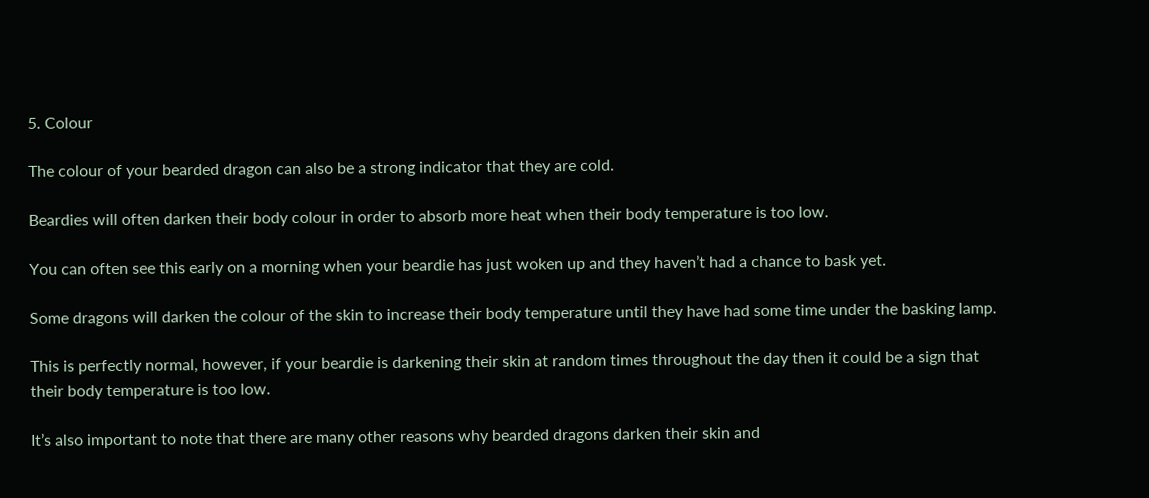5. Colour

The colour of your bearded dragon can also be a strong indicator that they are cold.

Beardies will often darken their body colour in order to absorb more heat when their body temperature is too low.

You can often see this early on a morning when your beardie has just woken up and they haven’t had a chance to bask yet.

Some dragons will darken the colour of the skin to increase their body temperature until they have had some time under the basking lamp.

This is perfectly normal, however, if your beardie is darkening their skin at random times throughout the day then it could be a sign that their body temperature is too low.

It’s also important to note that there are many other reasons why bearded dragons darken their skin and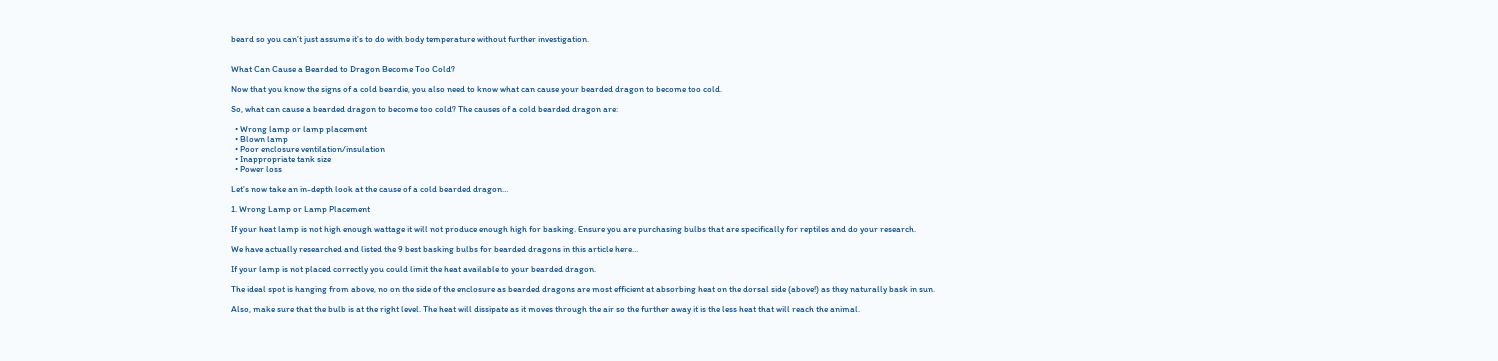beard so you can’t just assume it’s to do with body temperature without further investigation.


What Can Cause a Bearded to Dragon Become Too Cold?

Now that you know the signs of a cold beardie, you also need to know what can cause your bearded dragon to become too cold.

So, what can cause a bearded dragon to become too cold? The causes of a cold bearded dragon are:

  • Wrong lamp or lamp placement
  • Blown lamp
  • Poor enclosure ventilation/insulation
  • Inappropriate tank size
  • Power loss

Let’s now take an in-depth look at the cause of a cold bearded dragon…

1. Wrong Lamp or Lamp Placement

If your heat lamp is not high enough wattage it will not produce enough high for basking. Ensure you are purchasing bulbs that are specifically for reptiles and do your research.

We have actually researched and listed the 9 best basking bulbs for bearded dragons in this article here…

If your lamp is not placed correctly you could limit the heat available to your bearded dragon.

The ideal spot is hanging from above, no on the side of the enclosure as bearded dragons are most efficient at absorbing heat on the dorsal side (above!) as they naturally bask in sun.

Also, make sure that the bulb is at the right level. The heat will dissipate as it moves through the air so the further away it is the less heat that will reach the animal.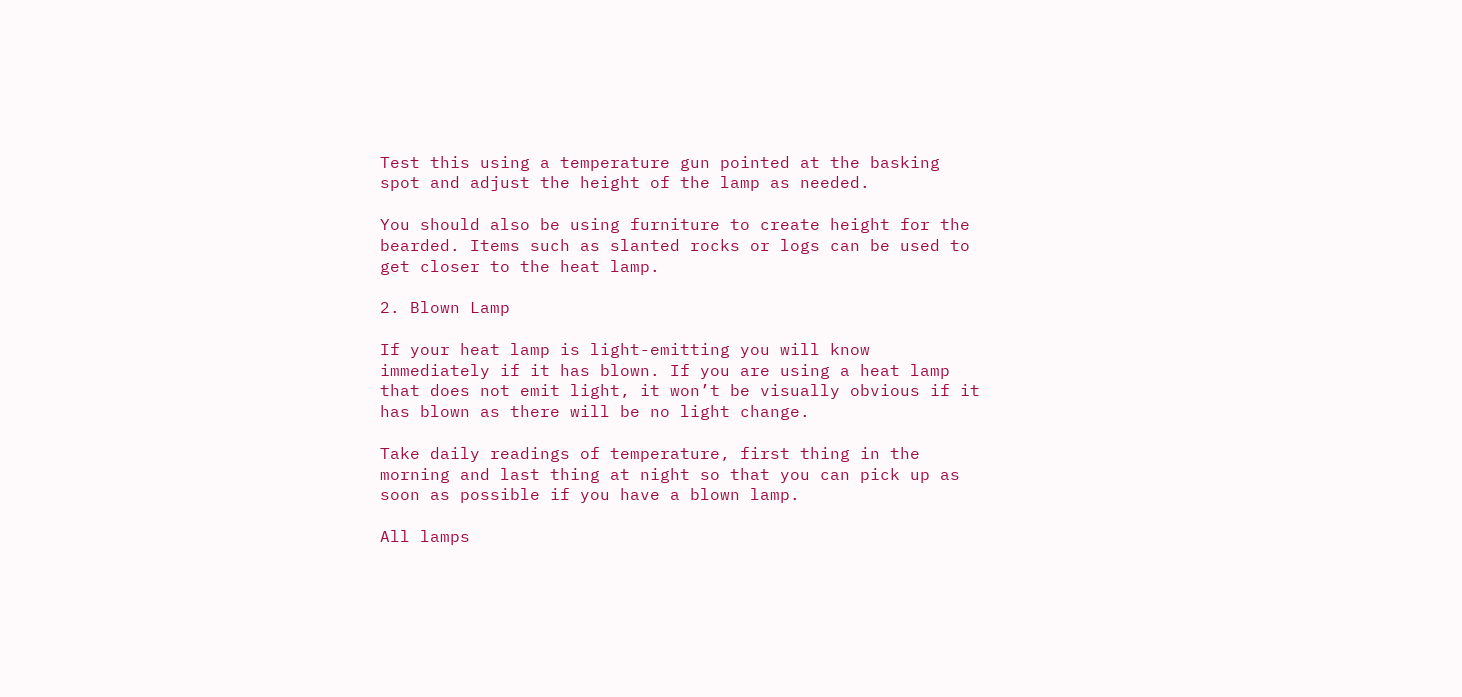Test this using a temperature gun pointed at the basking spot and adjust the height of the lamp as needed.

You should also be using furniture to create height for the bearded. Items such as slanted rocks or logs can be used to get closer to the heat lamp.

2. Blown Lamp

If your heat lamp is light-emitting you will know immediately if it has blown. If you are using a heat lamp that does not emit light, it won’t be visually obvious if it has blown as there will be no light change.

Take daily readings of temperature, first thing in the morning and last thing at night so that you can pick up as soon as possible if you have a blown lamp.

All lamps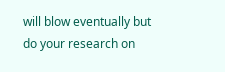will blow eventually but do your research on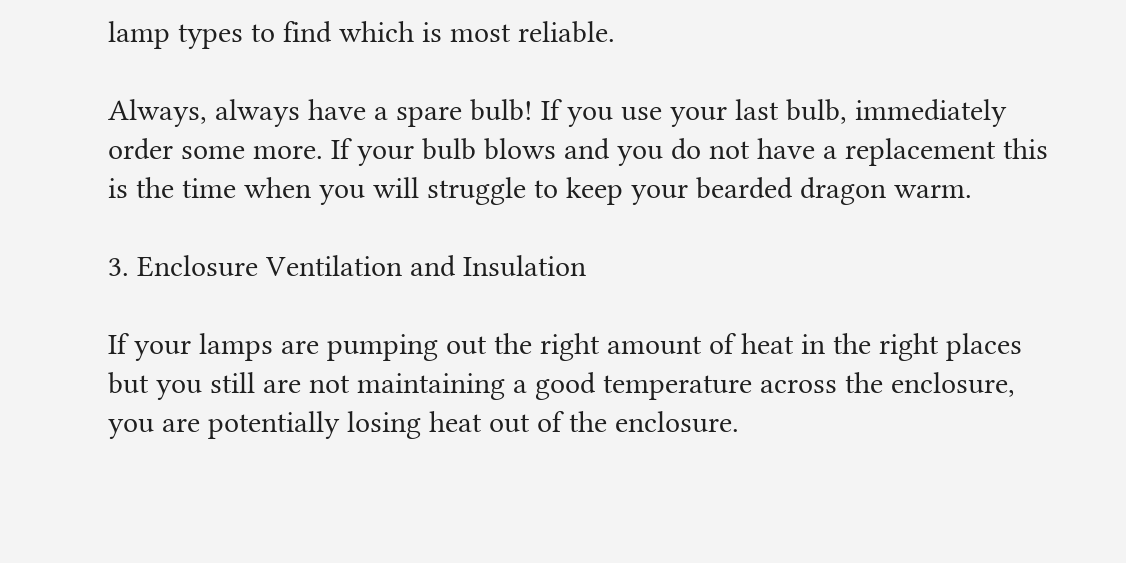lamp types to find which is most reliable.

Always, always have a spare bulb! If you use your last bulb, immediately order some more. If your bulb blows and you do not have a replacement this is the time when you will struggle to keep your bearded dragon warm.

3. Enclosure Ventilation and Insulation

If your lamps are pumping out the right amount of heat in the right places but you still are not maintaining a good temperature across the enclosure, you are potentially losing heat out of the enclosure.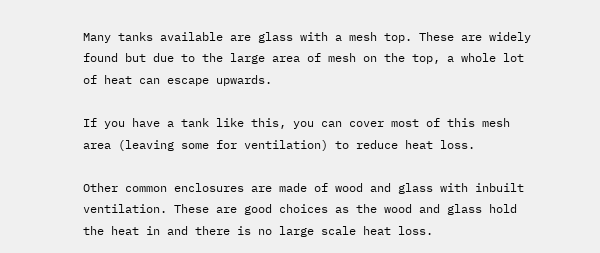Many tanks available are glass with a mesh top. These are widely found but due to the large area of mesh on the top, a whole lot of heat can escape upwards.

If you have a tank like this, you can cover most of this mesh area (leaving some for ventilation) to reduce heat loss.

Other common enclosures are made of wood and glass with inbuilt ventilation. These are good choices as the wood and glass hold the heat in and there is no large scale heat loss.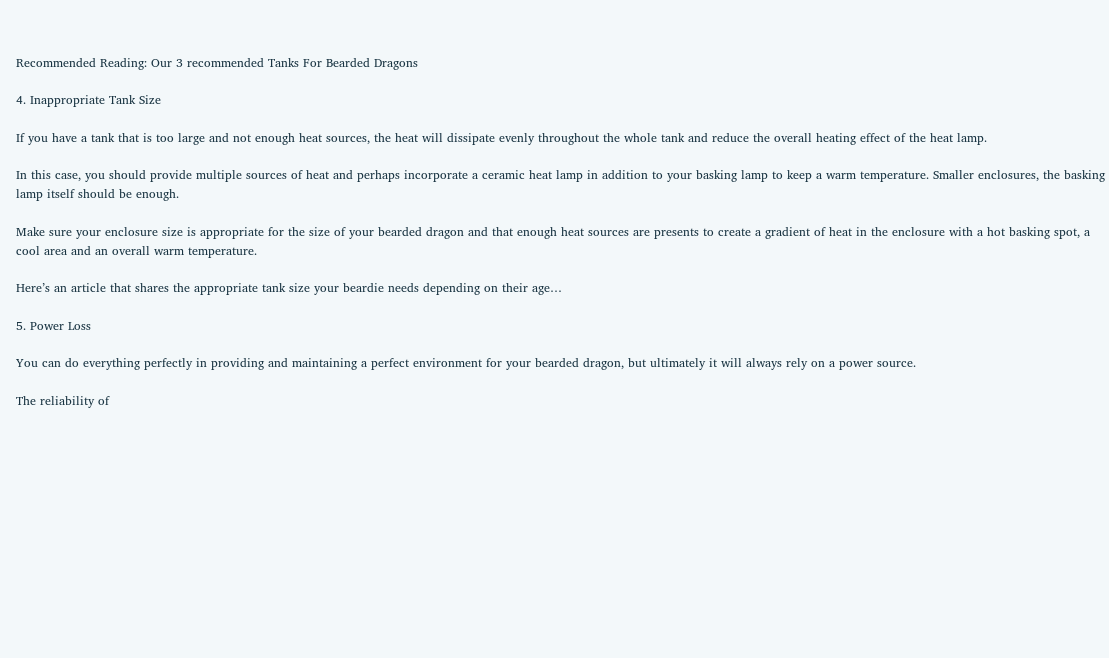Recommended Reading: Our 3 recommended Tanks For Bearded Dragons

4. Inappropriate Tank Size

If you have a tank that is too large and not enough heat sources, the heat will dissipate evenly throughout the whole tank and reduce the overall heating effect of the heat lamp.

In this case, you should provide multiple sources of heat and perhaps incorporate a ceramic heat lamp in addition to your basking lamp to keep a warm temperature. Smaller enclosures, the basking lamp itself should be enough.

Make sure your enclosure size is appropriate for the size of your bearded dragon and that enough heat sources are presents to create a gradient of heat in the enclosure with a hot basking spot, a cool area and an overall warm temperature.

Here’s an article that shares the appropriate tank size your beardie needs depending on their age…

5. Power Loss

You can do everything perfectly in providing and maintaining a perfect environment for your bearded dragon, but ultimately it will always rely on a power source.

The reliability of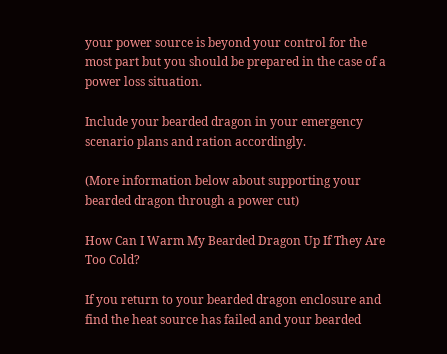your power source is beyond your control for the most part but you should be prepared in the case of a power loss situation.

Include your bearded dragon in your emergency scenario plans and ration accordingly.

(More information below about supporting your bearded dragon through a power cut)

How Can I Warm My Bearded Dragon Up If They Are Too Cold?

If you return to your bearded dragon enclosure and find the heat source has failed and your bearded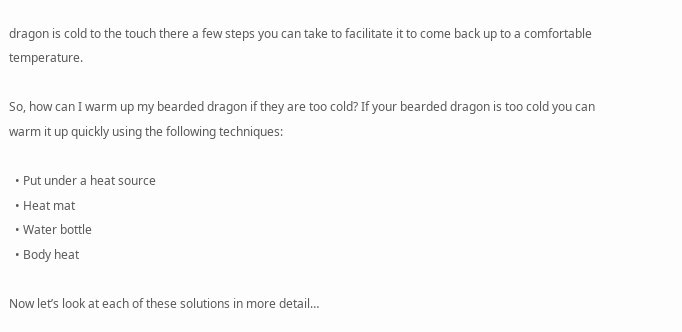dragon is cold to the touch there a few steps you can take to facilitate it to come back up to a comfortable temperature.

So, how can I warm up my bearded dragon if they are too cold? If your bearded dragon is too cold you can warm it up quickly using the following techniques:

  • Put under a heat source
  • Heat mat
  • Water bottle
  • Body heat

Now let’s look at each of these solutions in more detail…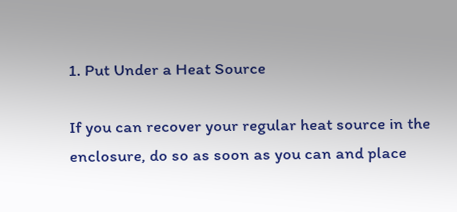1. Put Under a Heat Source

If you can recover your regular heat source in the enclosure, do so as soon as you can and place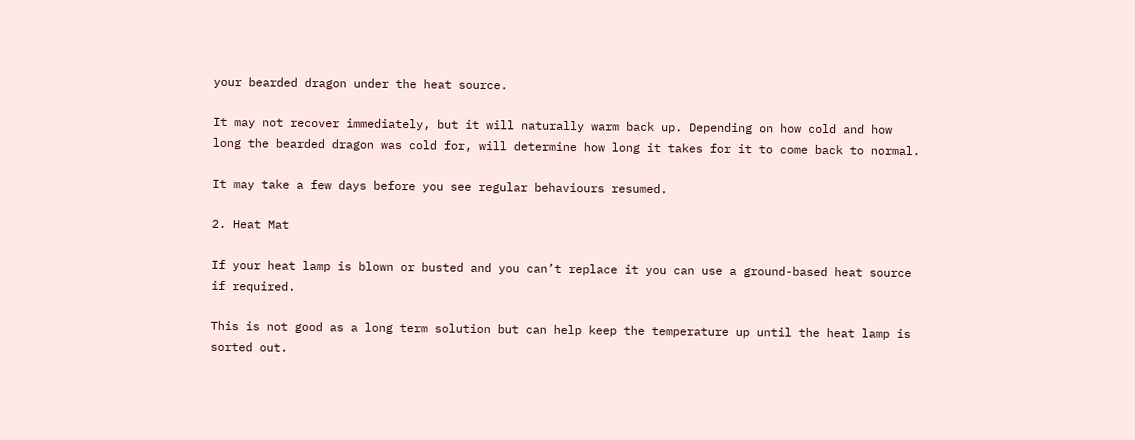your bearded dragon under the heat source.

It may not recover immediately, but it will naturally warm back up. Depending on how cold and how long the bearded dragon was cold for, will determine how long it takes for it to come back to normal.

It may take a few days before you see regular behaviours resumed.

2. Heat Mat

If your heat lamp is blown or busted and you can’t replace it you can use a ground-based heat source if required.

This is not good as a long term solution but can help keep the temperature up until the heat lamp is sorted out.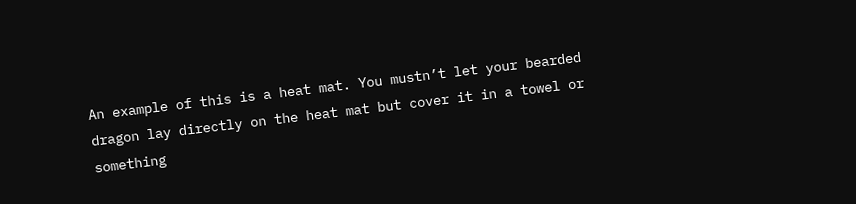An example of this is a heat mat. You mustn’t let your bearded dragon lay directly on the heat mat but cover it in a towel or something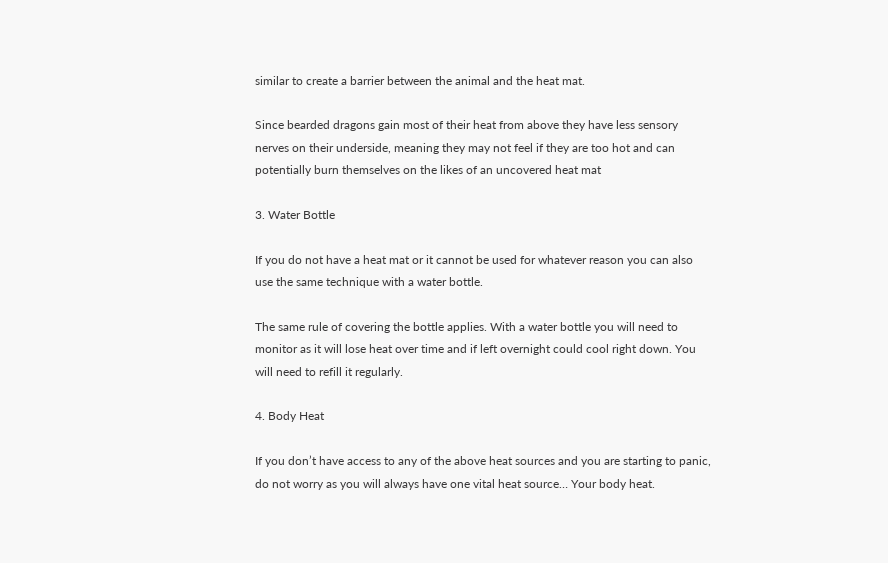similar to create a barrier between the animal and the heat mat.

Since bearded dragons gain most of their heat from above they have less sensory nerves on their underside, meaning they may not feel if they are too hot and can potentially burn themselves on the likes of an uncovered heat mat

3. Water Bottle

If you do not have a heat mat or it cannot be used for whatever reason you can also use the same technique with a water bottle.

The same rule of covering the bottle applies. With a water bottle you will need to monitor as it will lose heat over time and if left overnight could cool right down. You will need to refill it regularly.

4. Body Heat

If you don’t have access to any of the above heat sources and you are starting to panic, do not worry as you will always have one vital heat source… Your body heat.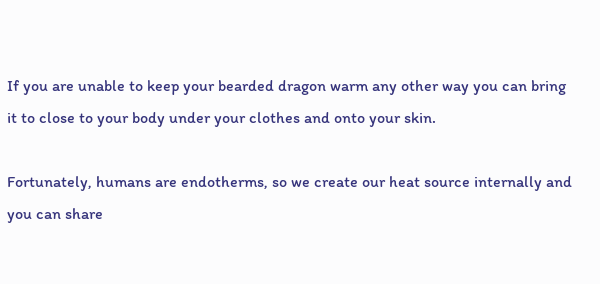If you are unable to keep your bearded dragon warm any other way you can bring it to close to your body under your clothes and onto your skin.

Fortunately, humans are endotherms, so we create our heat source internally and you can share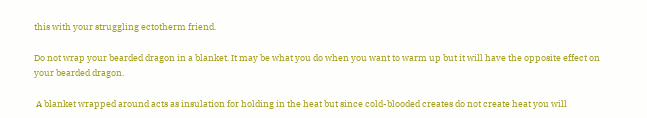this with your struggling ectotherm friend.

Do not wrap your bearded dragon in a blanket. It may be what you do when you want to warm up but it will have the opposite effect on your bearded dragon.

 A blanket wrapped around acts as insulation for holding in the heat but since cold-blooded creates do not create heat you will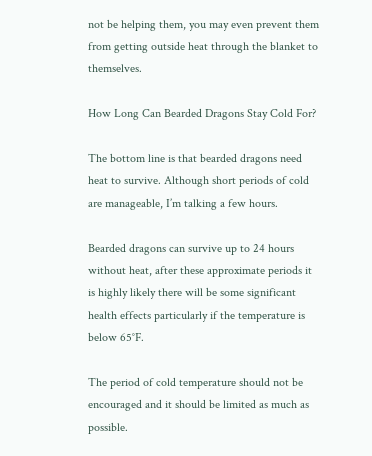not be helping them, you may even prevent them from getting outside heat through the blanket to themselves.

How Long Can Bearded Dragons Stay Cold For?

The bottom line is that bearded dragons need heat to survive. Although short periods of cold are manageable, I’m talking a few hours.

Bearded dragons can survive up to 24 hours without heat, after these approximate periods it is highly likely there will be some significant health effects particularly if the temperature is below 65°F.

The period of cold temperature should not be encouraged and it should be limited as much as possible.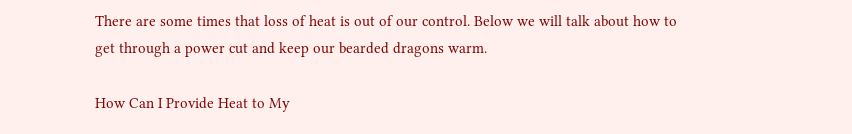There are some times that loss of heat is out of our control. Below we will talk about how to get through a power cut and keep our bearded dragons warm.

How Can I Provide Heat to My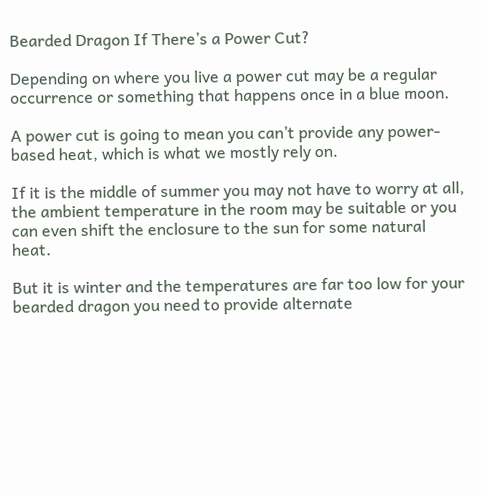Bearded Dragon If There’s a Power Cut?

Depending on where you live a power cut may be a regular occurrence or something that happens once in a blue moon.

A power cut is going to mean you can’t provide any power-based heat, which is what we mostly rely on.

If it is the middle of summer you may not have to worry at all, the ambient temperature in the room may be suitable or you can even shift the enclosure to the sun for some natural heat.

But it is winter and the temperatures are far too low for your bearded dragon you need to provide alternate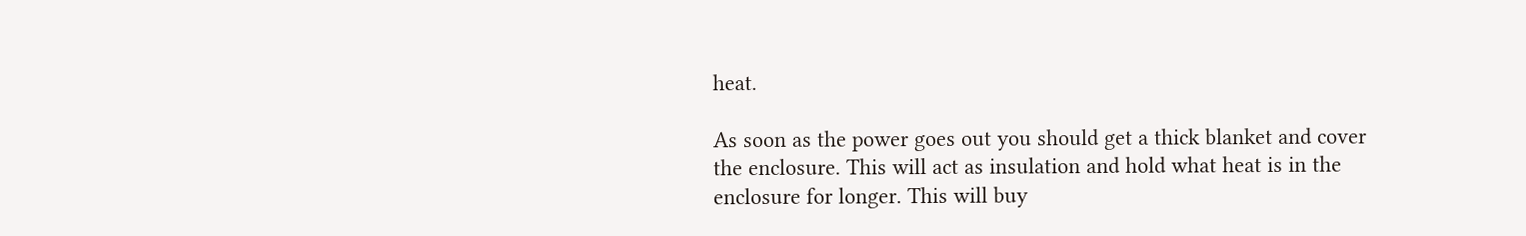heat.

As soon as the power goes out you should get a thick blanket and cover the enclosure. This will act as insulation and hold what heat is in the enclosure for longer. This will buy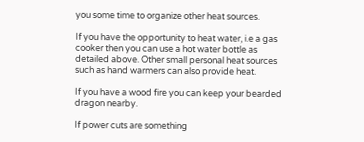you some time to organize other heat sources.

If you have the opportunity to heat water, i.e a gas cooker then you can use a hot water bottle as detailed above. Other small personal heat sources such as hand warmers can also provide heat.

If you have a wood fire you can keep your bearded dragon nearby.

If power cuts are something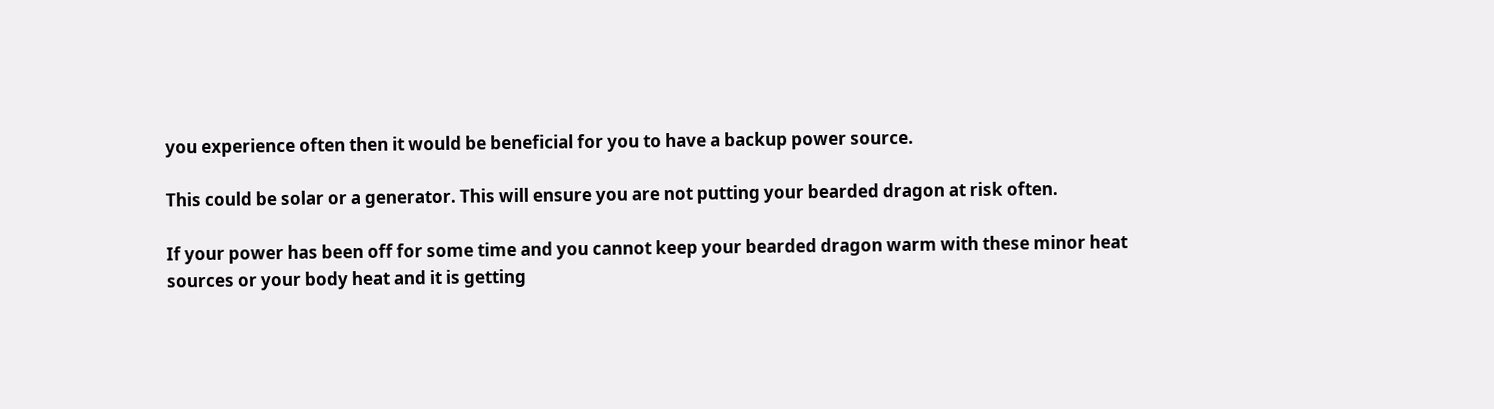you experience often then it would be beneficial for you to have a backup power source.

This could be solar or a generator. This will ensure you are not putting your bearded dragon at risk often.

If your power has been off for some time and you cannot keep your bearded dragon warm with these minor heat sources or your body heat and it is getting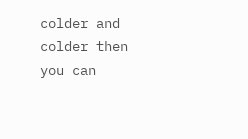colder and colder then you can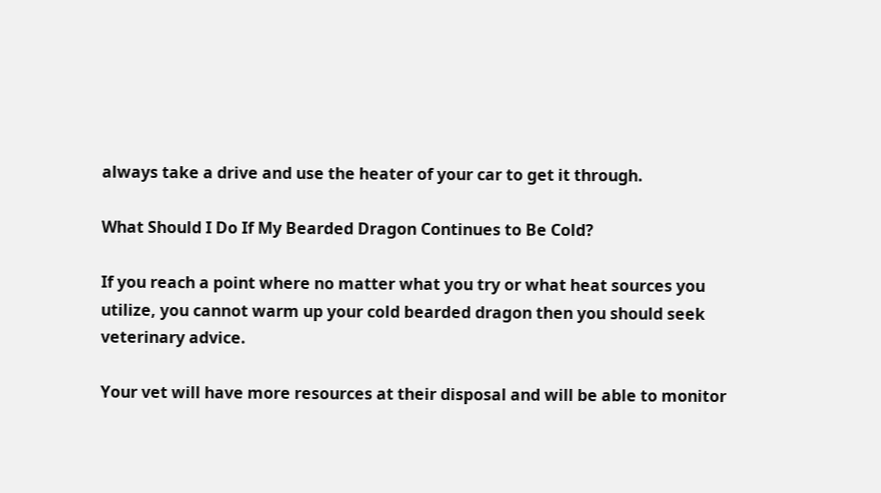always take a drive and use the heater of your car to get it through.

What Should I Do If My Bearded Dragon Continues to Be Cold?

If you reach a point where no matter what you try or what heat sources you utilize, you cannot warm up your cold bearded dragon then you should seek veterinary advice.

Your vet will have more resources at their disposal and will be able to monitor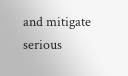and mitigate serious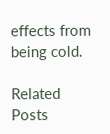effects from being cold.

Related Posts